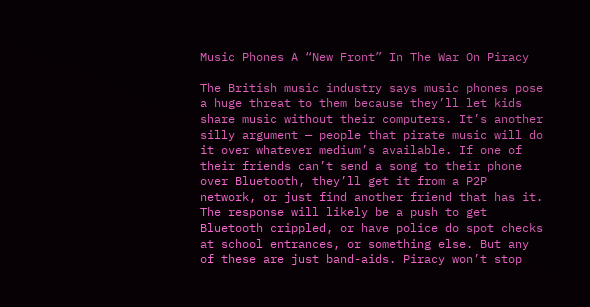Music Phones A “New Front” In The War On Piracy

The British music industry says music phones pose a huge threat to them because they’ll let kids share music without their computers. It’s another silly argument — people that pirate music will do it over whatever medium’s available. If one of their friends can’t send a song to their phone over Bluetooth, they’ll get it from a P2P network, or just find another friend that has it. The response will likely be a push to get Bluetooth crippled, or have police do spot checks at school entrances, or something else. But any of these are just band-aids. Piracy won’t stop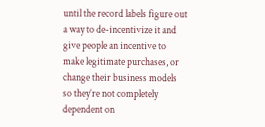until the record labels figure out a way to de-incentivize it and give people an incentive to make legitimate purchases, or change their business models so they’re not completely dependent on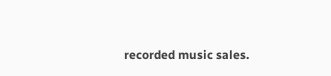recorded music sales.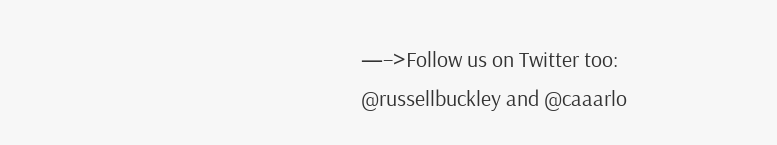—–>Follow us on Twitter too: @russellbuckley and @caaarlo